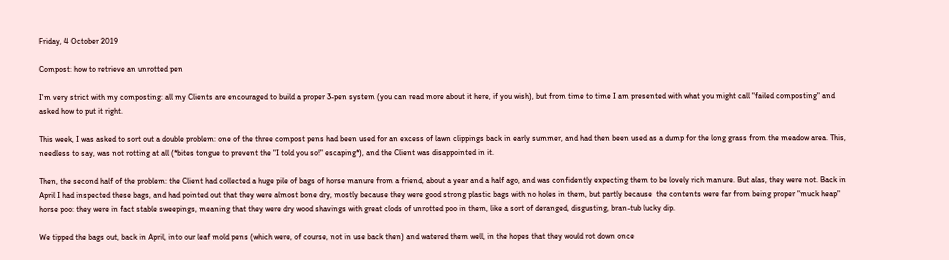Friday, 4 October 2019

Compost: how to retrieve an unrotted pen

I'm very strict with my composting: all my Clients are encouraged to build a proper 3-pen system (you can read more about it here, if you wish), but from time to time I am presented with what you might call "failed composting" and asked how to put it right.

This week, I was asked to sort out a double problem: one of the three compost pens had been used for an excess of lawn clippings back in early summer, and had then been used as a dump for the long grass from the meadow area. This, needless to say, was not rotting at all (*bites tongue to prevent the "I told you so!" escaping*), and the Client was disappointed in it.

Then, the second half of the problem: the Client had collected a huge pile of bags of horse manure from a friend, about a year and a half ago, and was confidently expecting them to be lovely rich manure. But alas, they were not. Back in April I had inspected these bags, and had pointed out that they were almost bone dry, mostly because they were good strong plastic bags with no holes in them, but partly because  the contents were far from being proper "muck heap" horse poo: they were in fact stable sweepings, meaning that they were dry wood shavings with great clods of unrotted poo in them, like a sort of deranged, disgusting, bran-tub lucky dip.

We tipped the bags out, back in April, into our leaf mold pens (which were, of course, not in use back then) and watered them well, in the hopes that they would rot down once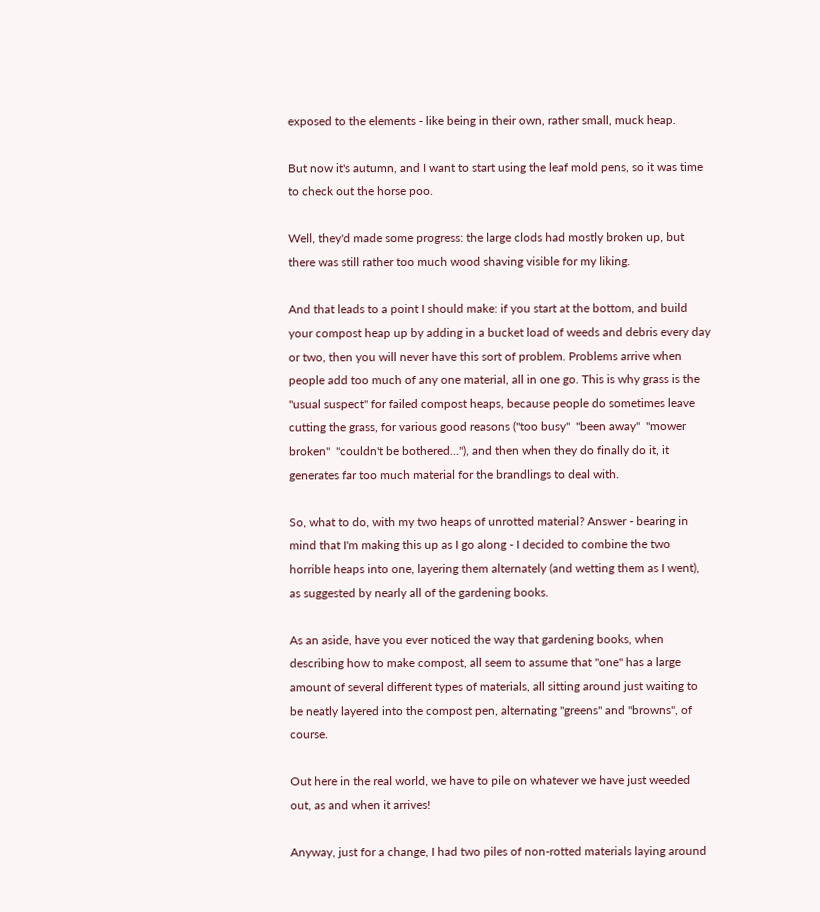exposed to the elements - like being in their own, rather small, muck heap.

But now it's autumn, and I want to start using the leaf mold pens, so it was time to check out the horse poo.

Well, they'd made some progress: the large clods had mostly broken up, but there was still rather too much wood shaving visible for my liking.

And that leads to a point I should make: if you start at the bottom, and build your compost heap up by adding in a bucket load of weeds and debris every day or two, then you will never have this sort of problem. Problems arrive when people add too much of any one material, all in one go. This is why grass is the "usual suspect" for failed compost heaps, because people do sometimes leave cutting the grass, for various good reasons ("too busy"  "been away"  "mower broken"  "couldn't be bothered..."), and then when they do finally do it, it generates far too much material for the brandlings to deal with.

So, what to do, with my two heaps of unrotted material? Answer - bearing in mind that I'm making this up as I go along - I decided to combine the two horrible heaps into one, layering them alternately (and wetting them as I went), as suggested by nearly all of the gardening books.

As an aside, have you ever noticed the way that gardening books, when describing how to make compost, all seem to assume that "one" has a large amount of several different types of materials, all sitting around just waiting to be neatly layered into the compost pen, alternating "greens" and "browns", of course.

Out here in the real world, we have to pile on whatever we have just weeded out, as and when it arrives!

Anyway, just for a change, I had two piles of non-rotted materials laying around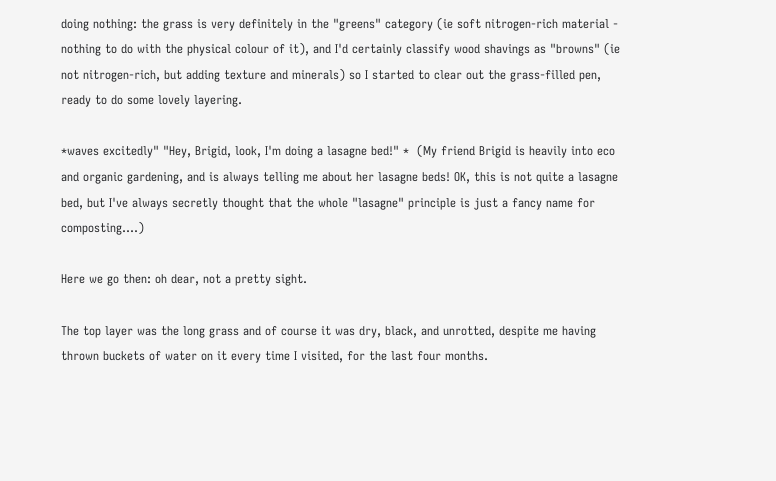doing nothing: the grass is very definitely in the "greens" category (ie soft nitrogen-rich material - nothing to do with the physical colour of it), and I'd certainly classify wood shavings as "browns" (ie not nitrogen-rich, but adding texture and minerals) so I started to clear out the grass-filled pen, ready to do some lovely layering.

*waves excitedly" "Hey, Brigid, look, I'm doing a lasagne bed!" *  (My friend Brigid is heavily into eco and organic gardening, and is always telling me about her lasagne beds! OK, this is not quite a lasagne bed, but I've always secretly thought that the whole "lasagne" principle is just a fancy name for composting....)

Here we go then: oh dear, not a pretty sight.

The top layer was the long grass and of course it was dry, black, and unrotted, despite me having thrown buckets of water on it every time I visited, for the last four months.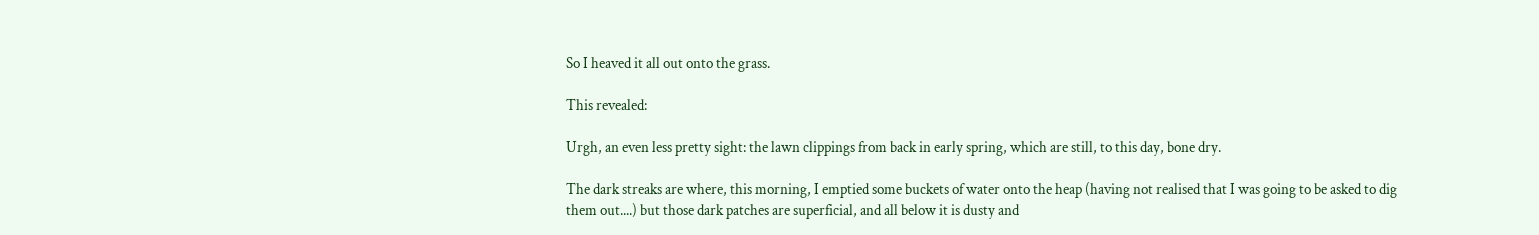So I heaved it all out onto the grass.

This revealed:

Urgh, an even less pretty sight: the lawn clippings from back in early spring, which are still, to this day, bone dry.

The dark streaks are where, this morning, I emptied some buckets of water onto the heap (having not realised that I was going to be asked to dig them out....) but those dark patches are superficial, and all below it is dusty and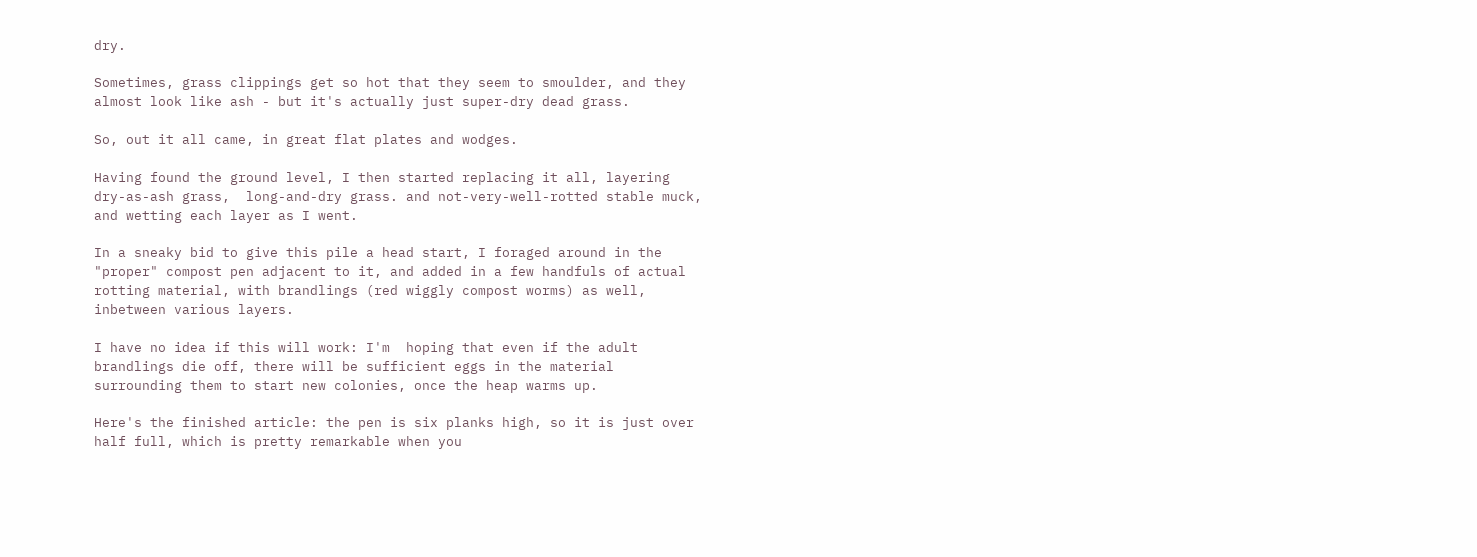dry.

Sometimes, grass clippings get so hot that they seem to smoulder, and they almost look like ash - but it's actually just super-dry dead grass.

So, out it all came, in great flat plates and wodges.

Having found the ground level, I then started replacing it all, layering dry-as-ash grass,  long-and-dry grass. and not-very-well-rotted stable muck, and wetting each layer as I went.

In a sneaky bid to give this pile a head start, I foraged around in the "proper" compost pen adjacent to it, and added in a few handfuls of actual rotting material, with brandlings (red wiggly compost worms) as well, inbetween various layers.

I have no idea if this will work: I'm  hoping that even if the adult brandlings die off, there will be sufficient eggs in the material surrounding them to start new colonies, once the heap warms up.

Here's the finished article: the pen is six planks high, so it is just over half full, which is pretty remarkable when you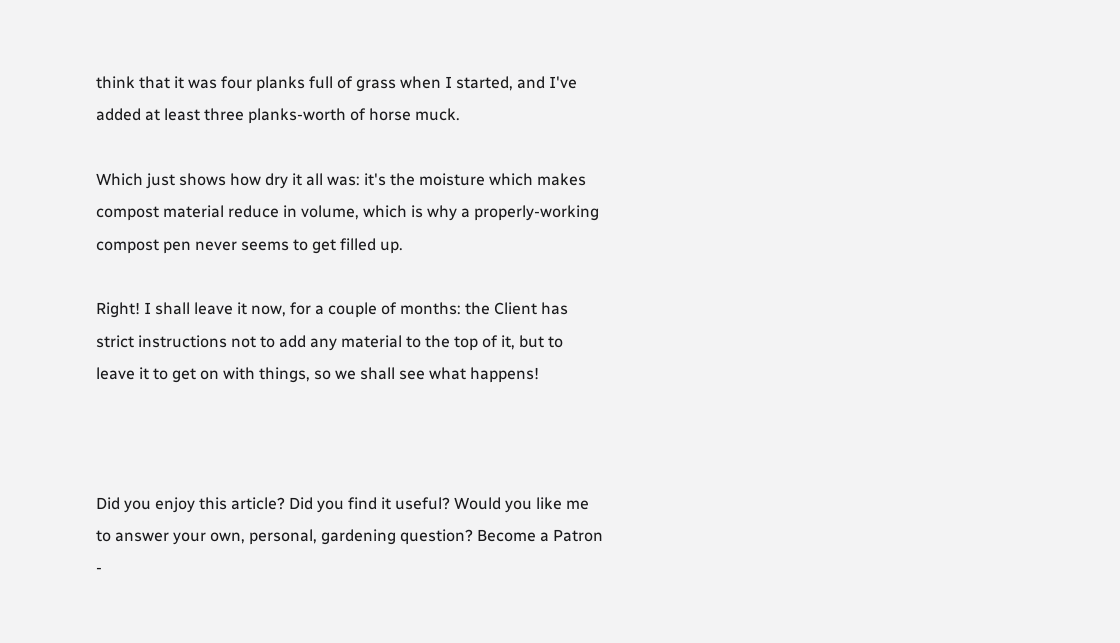think that it was four planks full of grass when I started, and I've added at least three planks-worth of horse muck.

Which just shows how dry it all was: it's the moisture which makes compost material reduce in volume, which is why a properly-working compost pen never seems to get filled up.

Right! I shall leave it now, for a couple of months: the Client has strict instructions not to add any material to the top of it, but to leave it to get on with things, so we shall see what happens!



Did you enjoy this article? Did you find it useful? Would you like me to answer your own, personal, gardening question? Become a Patron -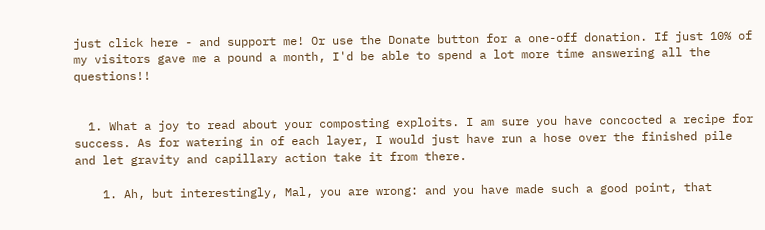just click here - and support me! Or use the Donate button for a one-off donation. If just 10% of my visitors gave me a pound a month, I'd be able to spend a lot more time answering all the questions!!


  1. What a joy to read about your composting exploits. I am sure you have concocted a recipe for success. As for watering in of each layer, I would just have run a hose over the finished pile and let gravity and capillary action take it from there.

    1. Ah, but interestingly, Mal, you are wrong: and you have made such a good point, that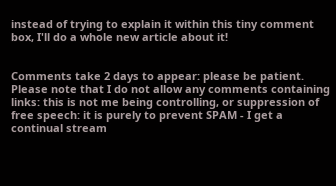instead of trying to explain it within this tiny comment box, I'll do a whole new article about it!


Comments take 2 days to appear: please be patient. Please note that I do not allow any comments containing links: this is not me being controlling, or suppression of free speech: it is purely to prevent SPAM - I get a continual stream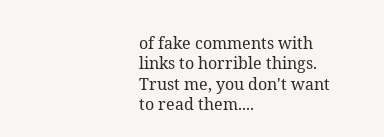of fake comments with links to horrible things. Trust me, you don't want to read them....